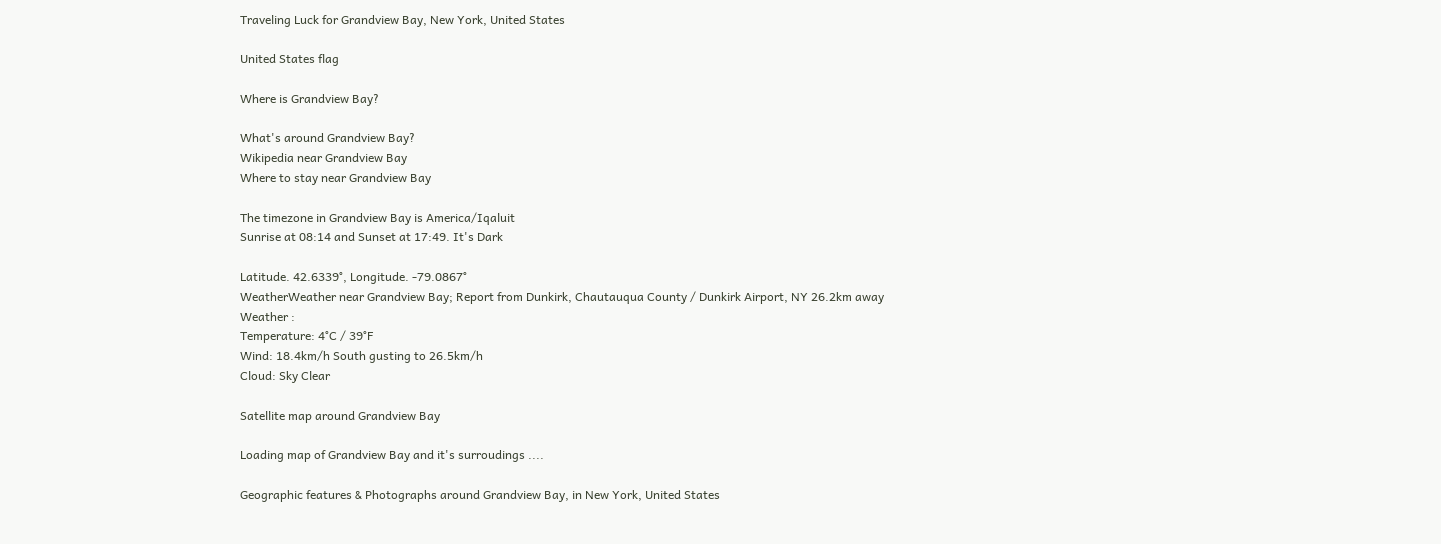Traveling Luck for Grandview Bay, New York, United States

United States flag

Where is Grandview Bay?

What's around Grandview Bay?
Wikipedia near Grandview Bay
Where to stay near Grandview Bay

The timezone in Grandview Bay is America/Iqaluit
Sunrise at 08:14 and Sunset at 17:49. It's Dark

Latitude. 42.6339°, Longitude. -79.0867°
WeatherWeather near Grandview Bay; Report from Dunkirk, Chautauqua County / Dunkirk Airport, NY 26.2km away
Weather :
Temperature: 4°C / 39°F
Wind: 18.4km/h South gusting to 26.5km/h
Cloud: Sky Clear

Satellite map around Grandview Bay

Loading map of Grandview Bay and it's surroudings ....

Geographic features & Photographs around Grandview Bay, in New York, United States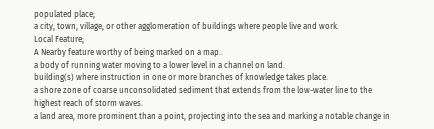populated place;
a city, town, village, or other agglomeration of buildings where people live and work.
Local Feature;
A Nearby feature worthy of being marked on a map..
a body of running water moving to a lower level in a channel on land.
building(s) where instruction in one or more branches of knowledge takes place.
a shore zone of coarse unconsolidated sediment that extends from the low-water line to the highest reach of storm waves.
a land area, more prominent than a point, projecting into the sea and marking a notable change in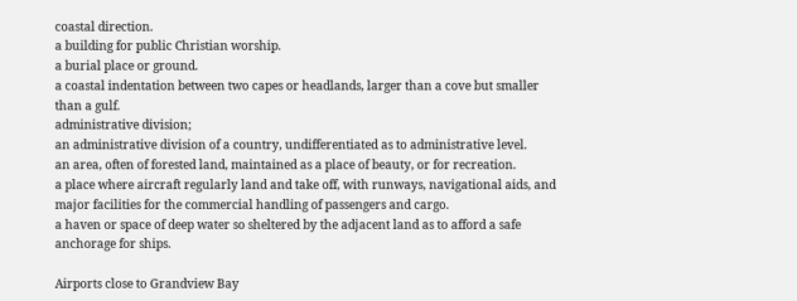coastal direction.
a building for public Christian worship.
a burial place or ground.
a coastal indentation between two capes or headlands, larger than a cove but smaller than a gulf.
administrative division;
an administrative division of a country, undifferentiated as to administrative level.
an area, often of forested land, maintained as a place of beauty, or for recreation.
a place where aircraft regularly land and take off, with runways, navigational aids, and major facilities for the commercial handling of passengers and cargo.
a haven or space of deep water so sheltered by the adjacent land as to afford a safe anchorage for ships.

Airports close to Grandview Bay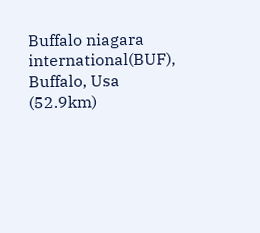Buffalo niagara international(BUF), Buffalo, Usa (52.9km)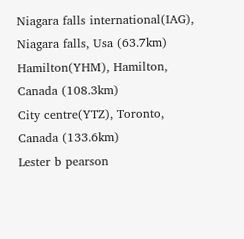Niagara falls international(IAG), Niagara falls, Usa (63.7km)
Hamilton(YHM), Hamilton, Canada (108.3km)
City centre(YTZ), Toronto, Canada (133.6km)
Lester b pearson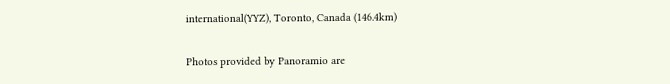international(YYZ), Toronto, Canada (146.4km)

Photos provided by Panoramio are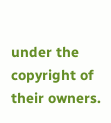under the copyright of their owners.